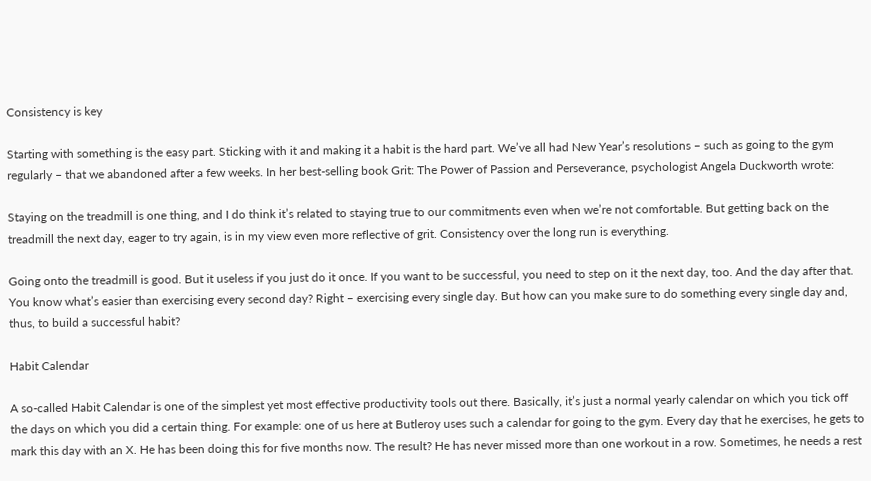Consistency is key

Starting with something is the easy part. Sticking with it and making it a habit is the hard part. We’ve all had New Year’s resolutions – such as going to the gym regularly – that we abandoned after a few weeks. In her best-selling book Grit: The Power of Passion and Perseverance, psychologist Angela Duckworth wrote:

Staying on the treadmill is one thing, and I do think it’s related to staying true to our commitments even when we’re not comfortable. But getting back on the treadmill the next day, eager to try again, is in my view even more reflective of grit. Consistency over the long run is everything.

Going onto the treadmill is good. But it useless if you just do it once. If you want to be successful, you need to step on it the next day, too. And the day after that. You know what’s easier than exercising every second day? Right – exercising every single day. But how can you make sure to do something every single day and, thus, to build a successful habit?

Habit Calendar

A so-called Habit Calendar is one of the simplest yet most effective productivity tools out there. Basically, it’s just a normal yearly calendar on which you tick off the days on which you did a certain thing. For example: one of us here at Butleroy uses such a calendar for going to the gym. Every day that he exercises, he gets to mark this day with an X. He has been doing this for five months now. The result? He has never missed more than one workout in a row. Sometimes, he needs a rest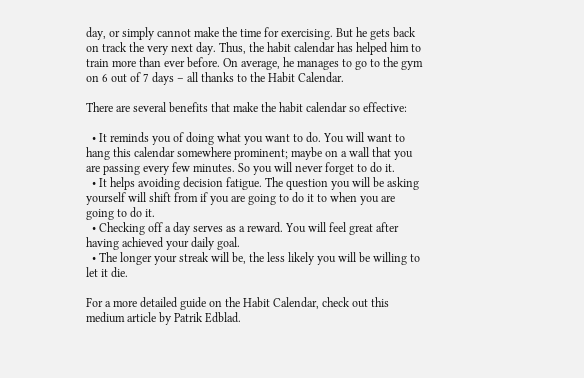day, or simply cannot make the time for exercising. But he gets back on track the very next day. Thus, the habit calendar has helped him to train more than ever before. On average, he manages to go to the gym on 6 out of 7 days – all thanks to the Habit Calendar.

There are several benefits that make the habit calendar so effective:

  • It reminds you of doing what you want to do. You will want to hang this calendar somewhere prominent; maybe on a wall that you are passing every few minutes. So you will never forget to do it.
  • It helps avoiding decision fatigue. The question you will be asking yourself will shift from if you are going to do it to when you are going to do it.
  • Checking off a day serves as a reward. You will feel great after having achieved your daily goal.
  • The longer your streak will be, the less likely you will be willing to let it die.

For a more detailed guide on the Habit Calendar, check out this medium article by Patrik Edblad.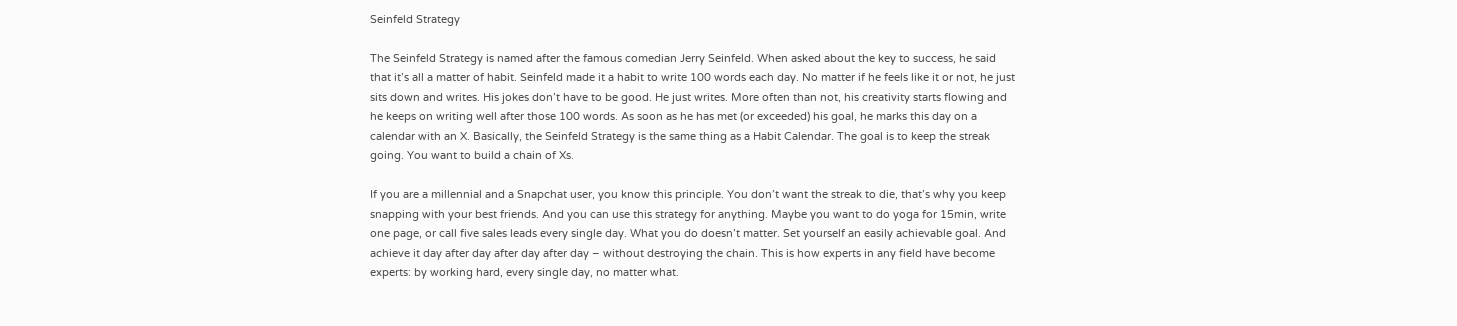Seinfeld Strategy

The Seinfeld Strategy is named after the famous comedian Jerry Seinfeld. When asked about the key to success, he said that it’s all a matter of habit. Seinfeld made it a habit to write 100 words each day. No matter if he feels like it or not, he just sits down and writes. His jokes don’t have to be good. He just writes. More often than not, his creativity starts flowing and he keeps on writing well after those 100 words. As soon as he has met (or exceeded) his goal, he marks this day on a calendar with an X. Basically, the Seinfeld Strategy is the same thing as a Habit Calendar. The goal is to keep the streak going. You want to build a chain of Xs.

If you are a millennial and a Snapchat user, you know this principle. You don’t want the streak to die, that’s why you keep snapping with your best friends. And you can use this strategy for anything. Maybe you want to do yoga for 15min, write one page, or call five sales leads every single day. What you do doesn’t matter. Set yourself an easily achievable goal. And achieve it day after day after day after day – without destroying the chain. This is how experts in any field have become experts: by working hard, every single day, no matter what.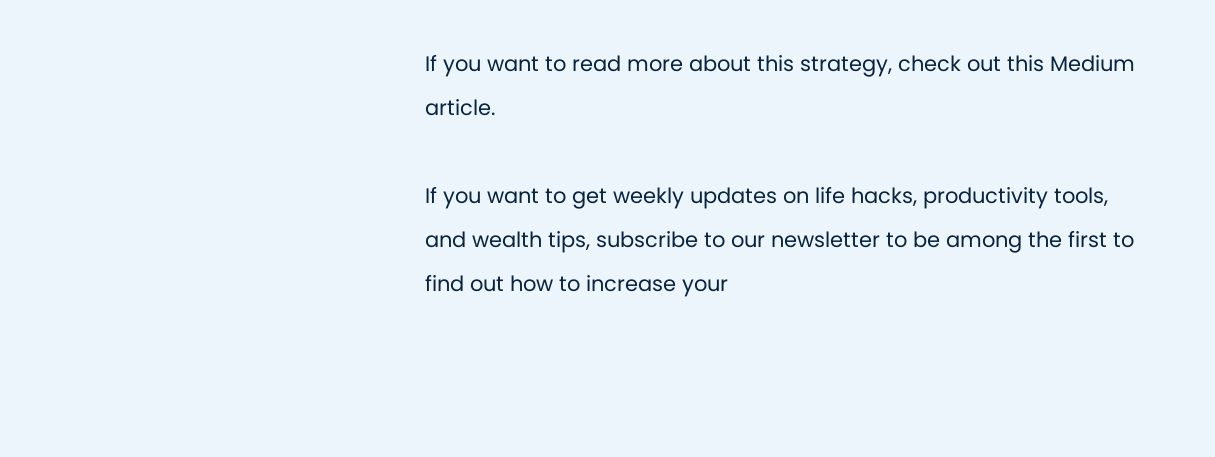If you want to read more about this strategy, check out this Medium article.

If you want to get weekly updates on life hacks, productivity tools, and wealth tips, subscribe to our newsletter to be among the first to find out how to increase your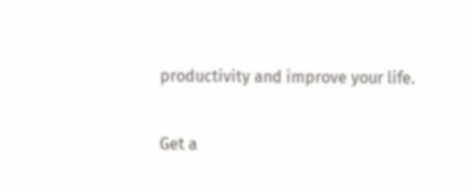productivity and improve your life.

Get a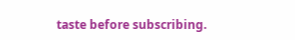taste before subscribing.